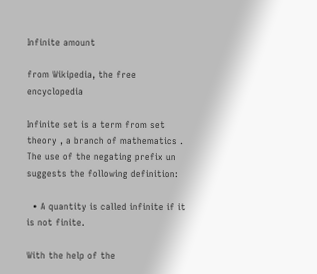Infinite amount

from Wikipedia, the free encyclopedia

Infinite set is a term from set theory , a branch of mathematics . The use of the negating prefix un suggests the following definition:

  • A quantity is called infinite if it is not finite.

With the help of the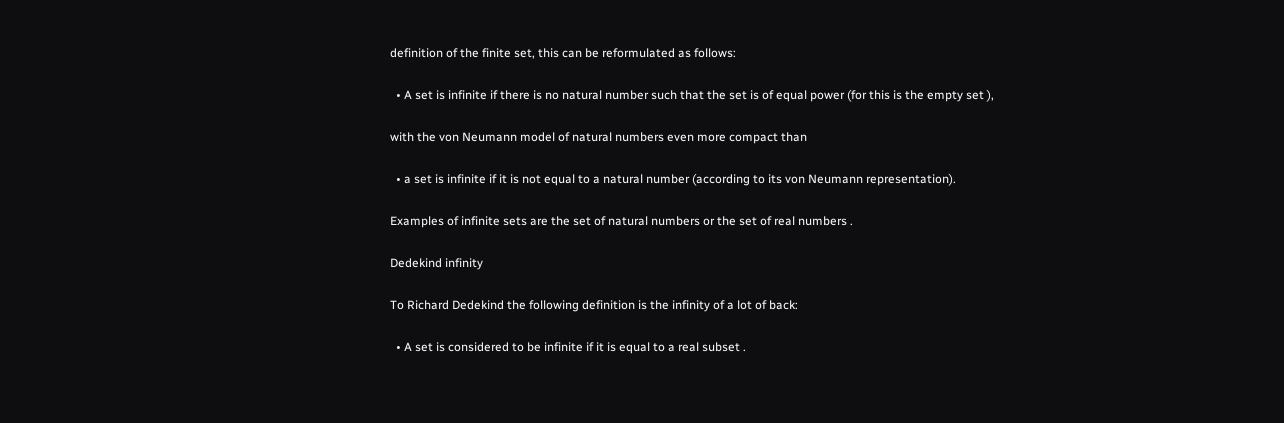definition of the finite set, this can be reformulated as follows:

  • A set is infinite if there is no natural number such that the set is of equal power (for this is the empty set ),

with the von Neumann model of natural numbers even more compact than

  • a set is infinite if it is not equal to a natural number (according to its von Neumann representation).

Examples of infinite sets are the set of natural numbers or the set of real numbers .

Dedekind infinity

To Richard Dedekind the following definition is the infinity of a lot of back:

  • A set is considered to be infinite if it is equal to a real subset .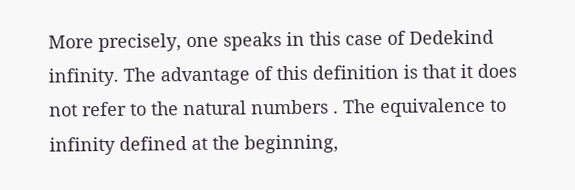More precisely, one speaks in this case of Dedekind infinity. The advantage of this definition is that it does not refer to the natural numbers . The equivalence to infinity defined at the beginning,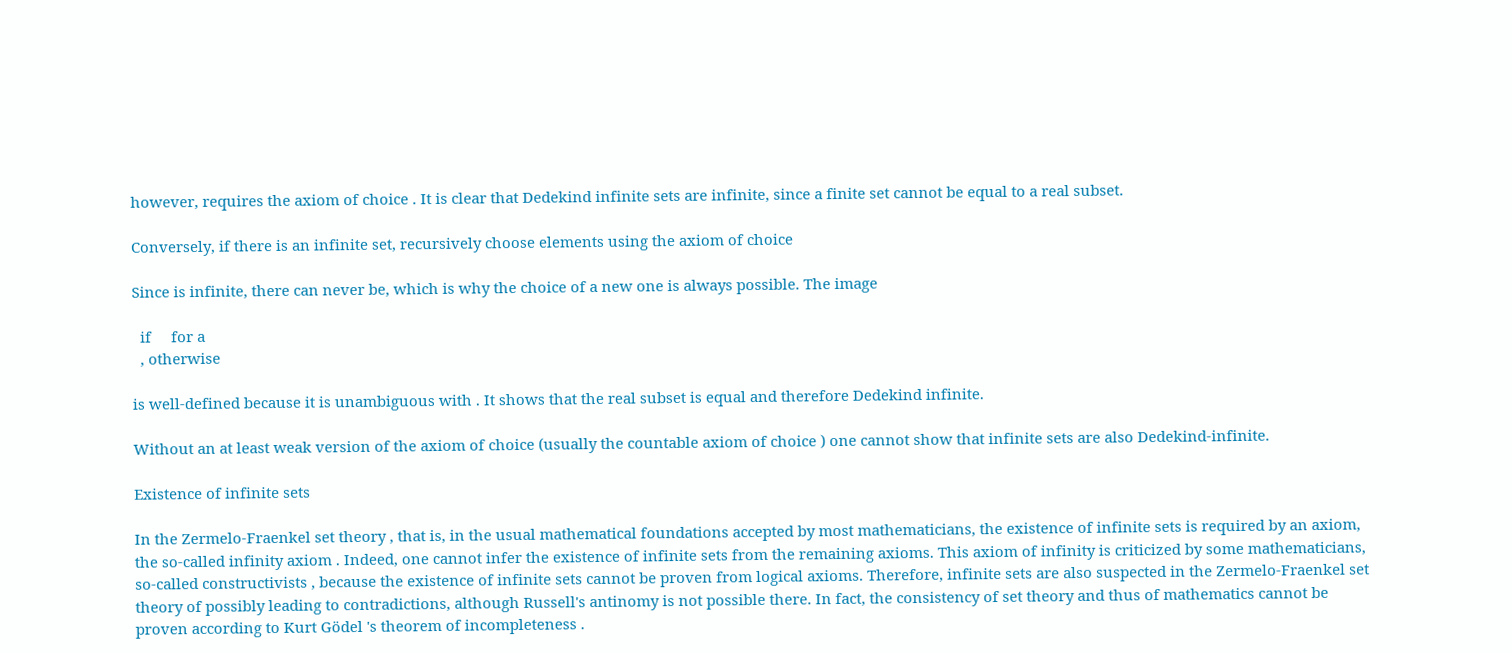however, requires the axiom of choice . It is clear that Dedekind infinite sets are infinite, since a finite set cannot be equal to a real subset.

Conversely, if there is an infinite set, recursively choose elements using the axiom of choice

Since is infinite, there can never be, which is why the choice of a new one is always possible. The image

  if     for a
  , otherwise

is well-defined because it is unambiguous with . It shows that the real subset is equal and therefore Dedekind infinite.

Without an at least weak version of the axiom of choice (usually the countable axiom of choice ) one cannot show that infinite sets are also Dedekind-infinite.

Existence of infinite sets

In the Zermelo-Fraenkel set theory , that is, in the usual mathematical foundations accepted by most mathematicians, the existence of infinite sets is required by an axiom, the so-called infinity axiom . Indeed, one cannot infer the existence of infinite sets from the remaining axioms. This axiom of infinity is criticized by some mathematicians, so-called constructivists , because the existence of infinite sets cannot be proven from logical axioms. Therefore, infinite sets are also suspected in the Zermelo-Fraenkel set theory of possibly leading to contradictions, although Russell's antinomy is not possible there. In fact, the consistency of set theory and thus of mathematics cannot be proven according to Kurt Gödel 's theorem of incompleteness .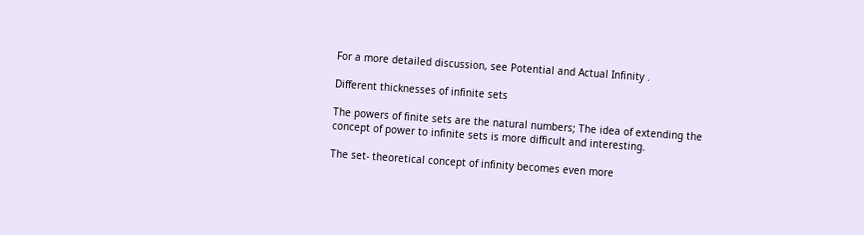For a more detailed discussion, see Potential and Actual Infinity .

Different thicknesses of infinite sets

The powers of finite sets are the natural numbers; The idea of extending the concept of power to infinite sets is more difficult and interesting.

The set- theoretical concept of infinity becomes even more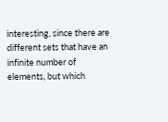interesting, since there are different sets that have an infinite number of elements, but which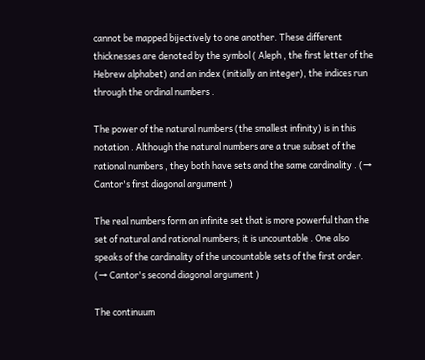cannot be mapped bijectively to one another. These different thicknesses are denoted by the symbol ( Aleph , the first letter of the Hebrew alphabet) and an index (initially an integer), the indices run through the ordinal numbers .

The power of the natural numbers (the smallest infinity) is in this notation . Although the natural numbers are a true subset of the rational numbers , they both have sets and the same cardinality . (→ Cantor's first diagonal argument )

The real numbers form an infinite set that is more powerful than the set of natural and rational numbers; it is uncountable . One also speaks of the cardinality of the uncountable sets of the first order. (→ Cantor's second diagonal argument )

The continuum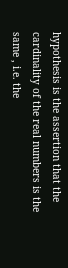hypothesis is the assertion that the cardinality of the real numbers is the same , i.e. the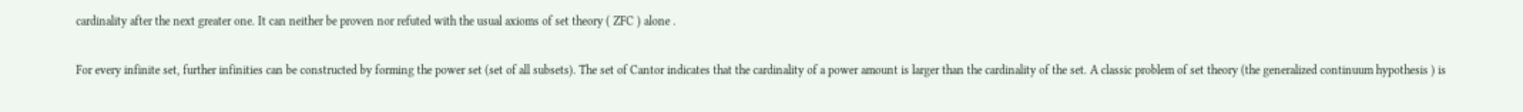cardinality after the next greater one. It can neither be proven nor refuted with the usual axioms of set theory ( ZFC ) alone .

For every infinite set, further infinities can be constructed by forming the power set (set of all subsets). The set of Cantor indicates that the cardinality of a power amount is larger than the cardinality of the set. A classic problem of set theory (the generalized continuum hypothesis ) is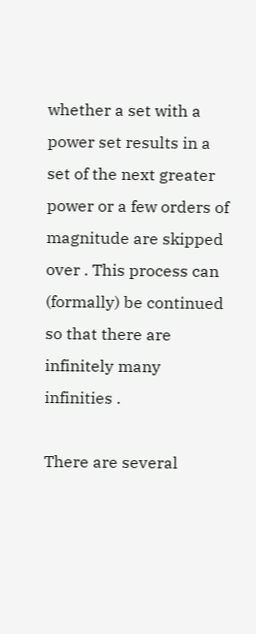whether a set with a power set results in a set of the next greater power or a few orders of magnitude are skipped over . This process can (formally) be continued so that there are infinitely many infinities .

There are several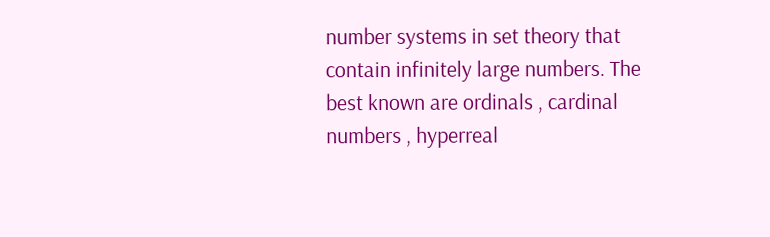number systems in set theory that contain infinitely large numbers. The best known are ordinals , cardinal numbers , hyperreal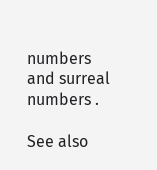numbers and surreal numbers .

See also